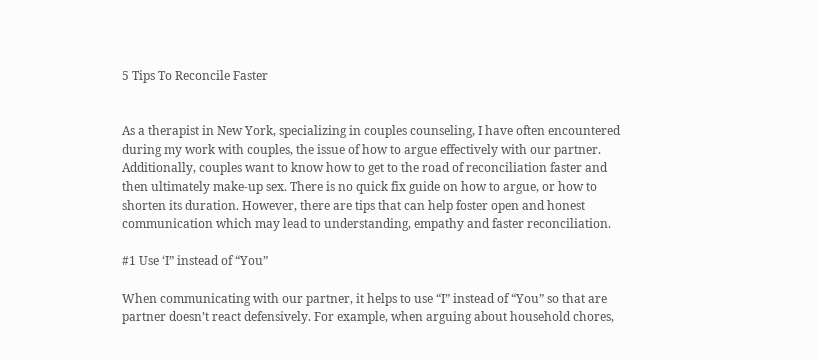5 Tips To Reconcile Faster


As a therapist in New York, specializing in couples counseling, I have often encountered during my work with couples, the issue of how to argue effectively with our partner. Additionally, couples want to know how to get to the road of reconciliation faster and then ultimately make-up sex. There is no quick fix guide on how to argue, or how to shorten its duration. However, there are tips that can help foster open and honest communication which may lead to understanding, empathy and faster reconciliation.

#1 Use ‘I” instead of “You”

When communicating with our partner, it helps to use “I” instead of “You” so that are partner doesn’t react defensively. For example, when arguing about household chores,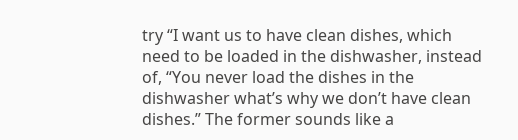try “I want us to have clean dishes, which need to be loaded in the dishwasher, instead of, “You never load the dishes in the dishwasher what’s why we don’t have clean dishes.” The former sounds like a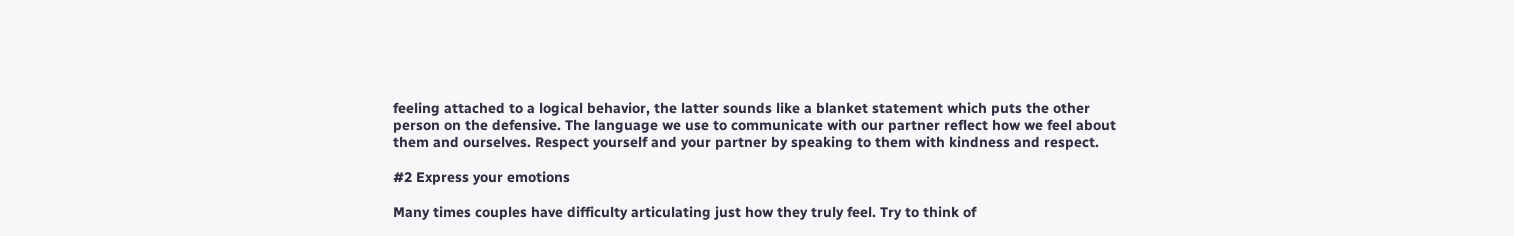feeling attached to a logical behavior, the latter sounds like a blanket statement which puts the other person on the defensive. The language we use to communicate with our partner reflect how we feel about them and ourselves. Respect yourself and your partner by speaking to them with kindness and respect.

#2 Express your emotions

Many times couples have difficulty articulating just how they truly feel. Try to think of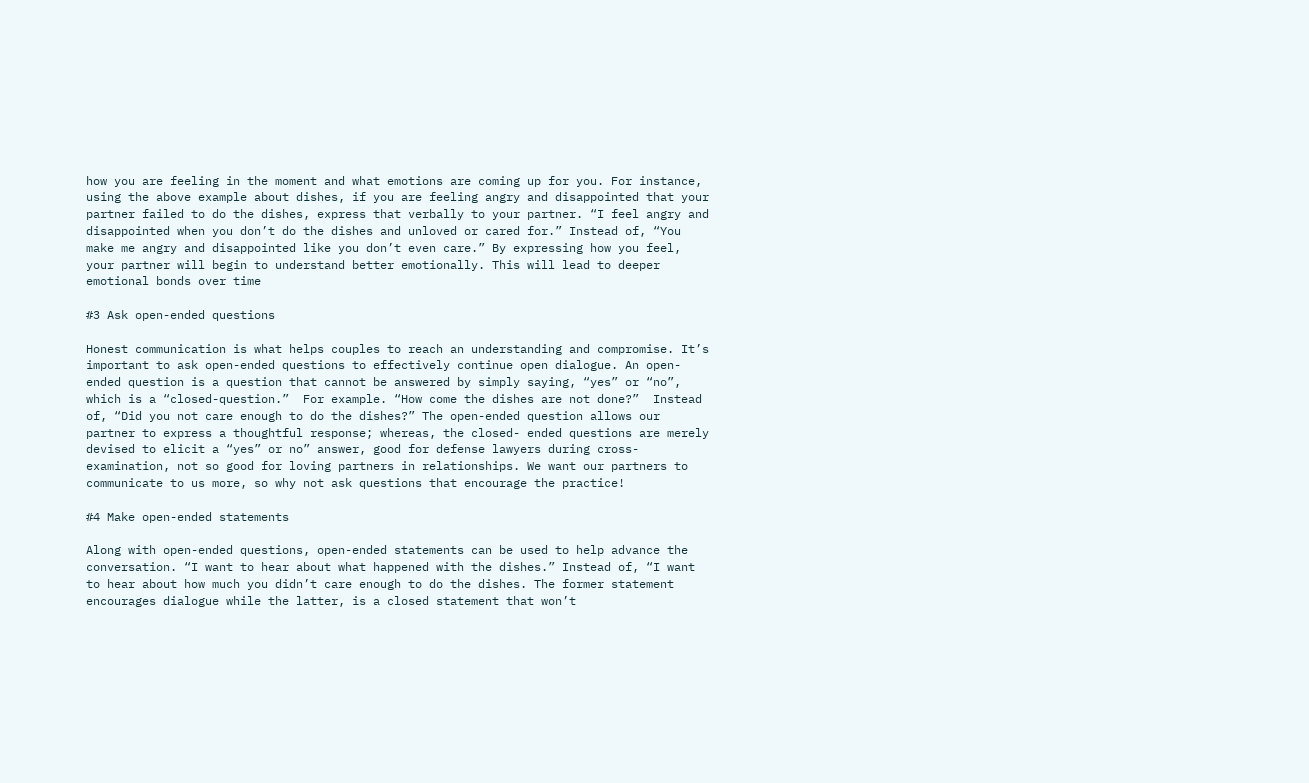how you are feeling in the moment and what emotions are coming up for you. For instance, using the above example about dishes, if you are feeling angry and disappointed that your partner failed to do the dishes, express that verbally to your partner. “I feel angry and disappointed when you don’t do the dishes and unloved or cared for.” Instead of, “You make me angry and disappointed like you don’t even care.” By expressing how you feel, your partner will begin to understand better emotionally. This will lead to deeper emotional bonds over time

#3 Ask open-ended questions

Honest communication is what helps couples to reach an understanding and compromise. It’s important to ask open-ended questions to effectively continue open dialogue. An open-ended question is a question that cannot be answered by simply saying, “yes” or “no”, which is a “closed-question.”  For example. “How come the dishes are not done?”  Instead of, “Did you not care enough to do the dishes?” The open-ended question allows our partner to express a thoughtful response; whereas, the closed- ended questions are merely devised to elicit a “yes” or no” answer, good for defense lawyers during cross-examination, not so good for loving partners in relationships. We want our partners to communicate to us more, so why not ask questions that encourage the practice!

#4 Make open-ended statements

Along with open-ended questions, open-ended statements can be used to help advance the conversation. “I want to hear about what happened with the dishes.” Instead of, “I want to hear about how much you didn’t care enough to do the dishes. The former statement encourages dialogue while the latter, is a closed statement that won’t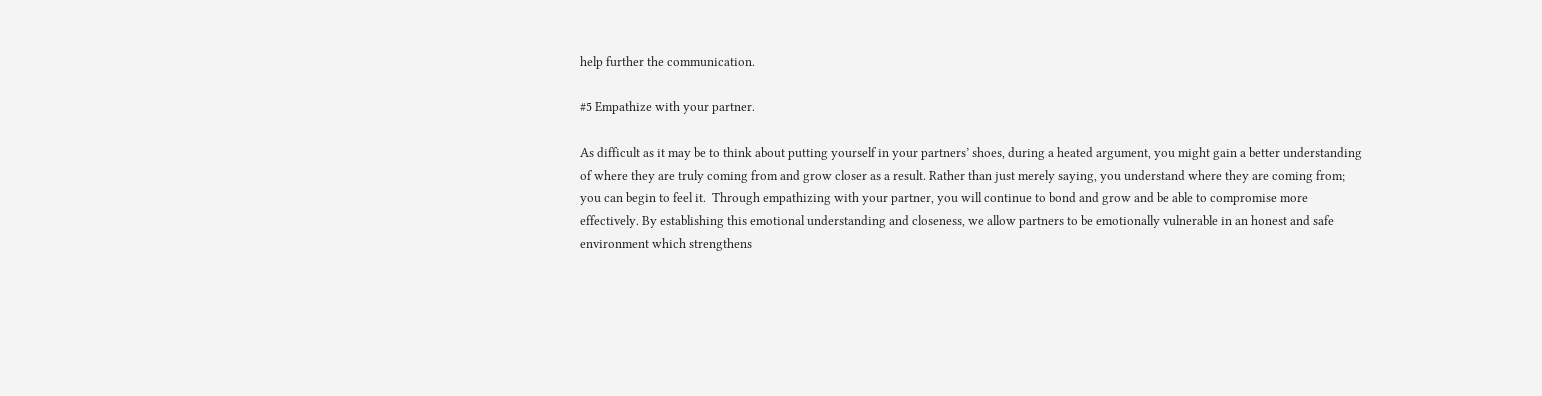help further the communication.

#5 Empathize with your partner.

As difficult as it may be to think about putting yourself in your partners’ shoes, during a heated argument, you might gain a better understanding of where they are truly coming from and grow closer as a result. Rather than just merely saying, you understand where they are coming from; you can begin to feel it.  Through empathizing with your partner, you will continue to bond and grow and be able to compromise more effectively. By establishing this emotional understanding and closeness, we allow partners to be emotionally vulnerable in an honest and safe environment which strengthens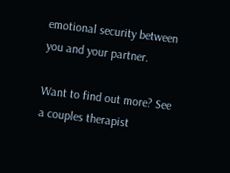emotional security between you and your partner.

Want to find out more? See a couples therapist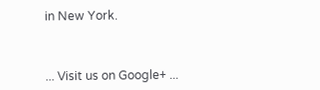in New York.



... Visit us on Google+ ...